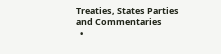Treaties, States Parties and Commentaries
  •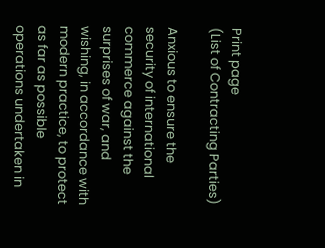Print page
(List of Contracting Parties)

Anxious to ensure the security of international commerce against the surprises of war, and wishing, in accordance with modern practice, to protect as far as possible operations undertaken in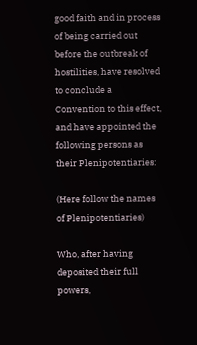good faith and in process of being carried out before the outbreak of hostilities, have resolved to conclude a Convention to this effect, and have appointed the following persons as their Plenipotentiaries:

(Here follow the names of Plenipotentiaries)

Who, after having deposited their full powers,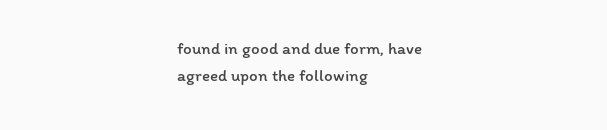found in good and due form, have agreed upon the following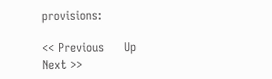provisions:

<< Previous     Up     Next >>